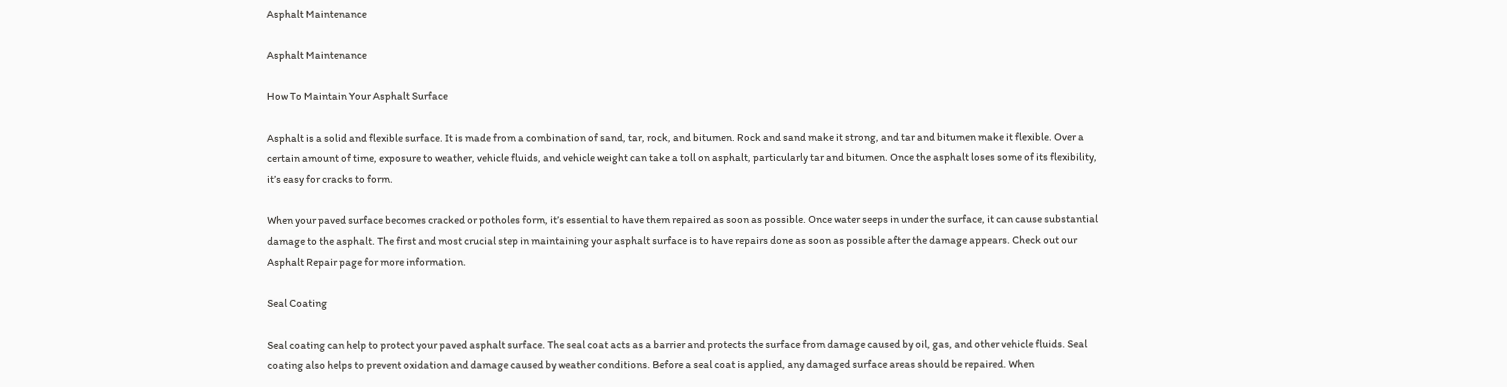Asphalt Maintenance

Asphalt Maintenance

How To Maintain Your Asphalt Surface

Asphalt is a solid and flexible surface. It is made from a combination of sand, tar, rock, and bitumen. Rock and sand make it strong, and tar and bitumen make it flexible. Over a certain amount of time, exposure to weather, vehicle fluids, and vehicle weight can take a toll on asphalt, particularly tar and bitumen. Once the asphalt loses some of its flexibility, it’s easy for cracks to form.

When your paved surface becomes cracked or potholes form, it’s essential to have them repaired as soon as possible. Once water seeps in under the surface, it can cause substantial damage to the asphalt. The first and most crucial step in maintaining your asphalt surface is to have repairs done as soon as possible after the damage appears. Check out our Asphalt Repair page for more information.

Seal Coating

Seal coating can help to protect your paved asphalt surface. The seal coat acts as a barrier and protects the surface from damage caused by oil, gas, and other vehicle fluids. Seal coating also helps to prevent oxidation and damage caused by weather conditions. Before a seal coat is applied, any damaged surface areas should be repaired. When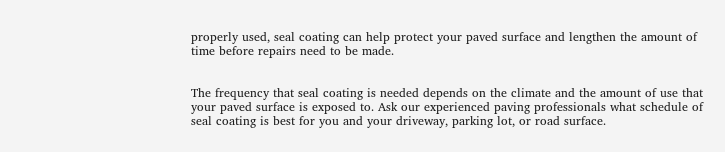properly used, seal coating can help protect your paved surface and lengthen the amount of time before repairs need to be made.


The frequency that seal coating is needed depends on the climate and the amount of use that your paved surface is exposed to. Ask our experienced paving professionals what schedule of seal coating is best for you and your driveway, parking lot, or road surface.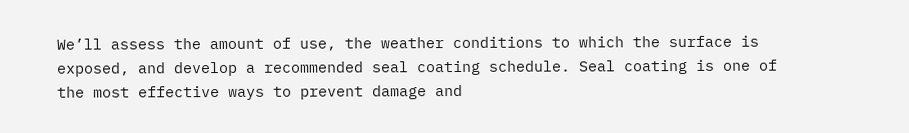We’ll assess the amount of use, the weather conditions to which the surface is exposed, and develop a recommended seal coating schedule. Seal coating is one of the most effective ways to prevent damage and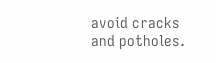avoid cracks and potholes.